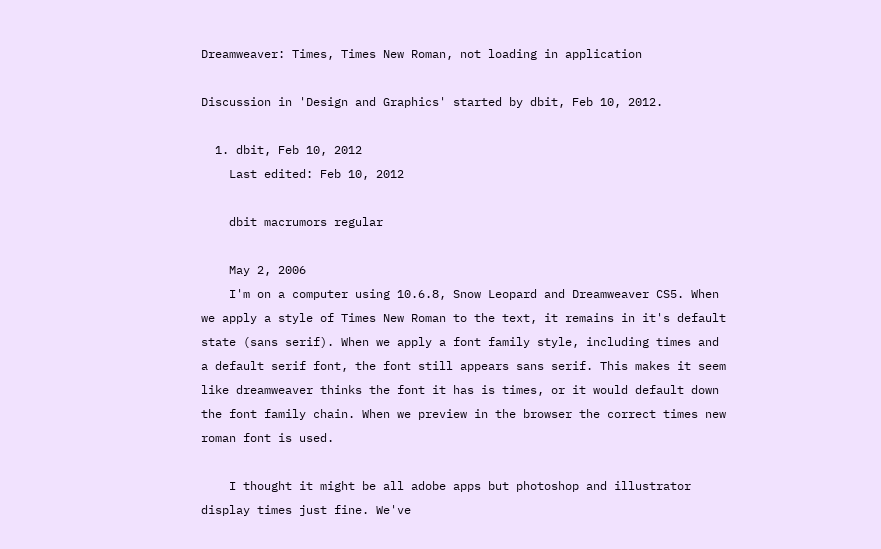Dreamweaver: Times, Times New Roman, not loading in application

Discussion in 'Design and Graphics' started by dbit, Feb 10, 2012.

  1. dbit, Feb 10, 2012
    Last edited: Feb 10, 2012

    dbit macrumors regular

    May 2, 2006
    I'm on a computer using 10.6.8, Snow Leopard and Dreamweaver CS5. When we apply a style of Times New Roman to the text, it remains in it's default state (sans serif). When we apply a font family style, including times and a default serif font, the font still appears sans serif. This makes it seem like dreamweaver thinks the font it has is times, or it would default down the font family chain. When we preview in the browser the correct times new roman font is used.

    I thought it might be all adobe apps but photoshop and illustrator display times just fine. We've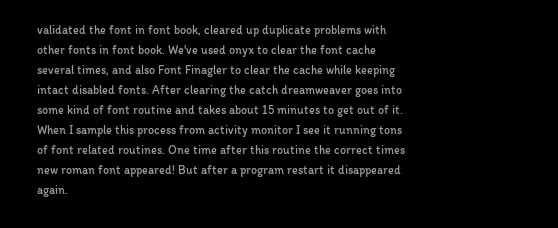validated the font in font book, cleared up duplicate problems with other fonts in font book. We've used onyx to clear the font cache several times, and also Font Finagler to clear the cache while keeping intact disabled fonts. After clearing the catch dreamweaver goes into some kind of font routine and takes about 15 minutes to get out of it. When I sample this process from activity monitor I see it running tons of font related routines. One time after this routine the correct times new roman font appeared! But after a program restart it disappeared again.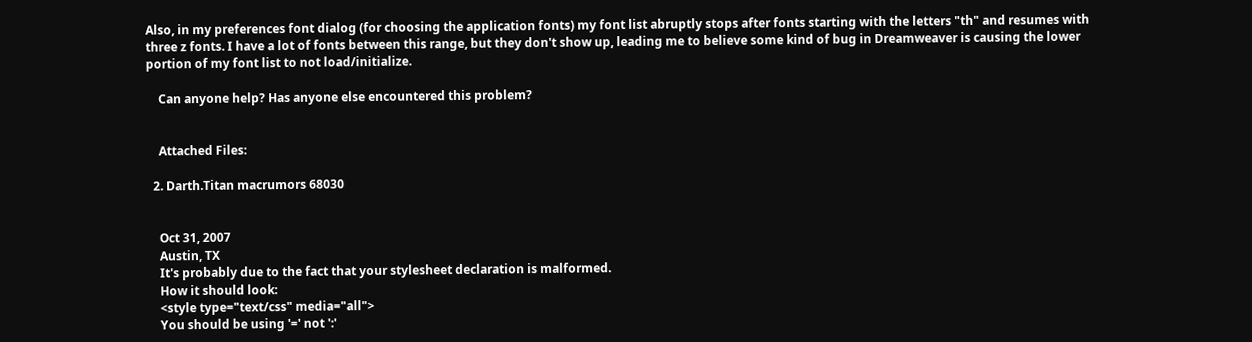Also, in my preferences font dialog (for choosing the application fonts) my font list abruptly stops after fonts starting with the letters "th" and resumes with three z fonts. I have a lot of fonts between this range, but they don't show up, leading me to believe some kind of bug in Dreamweaver is causing the lower portion of my font list to not load/initialize.

    Can anyone help? Has anyone else encountered this problem?


    Attached Files:

  2. Darth.Titan macrumors 68030


    Oct 31, 2007
    Austin, TX
    It's probably due to the fact that your stylesheet declaration is malformed.
    How it should look:
    <style type="text/css" media="all">
    You should be using '=' not ':'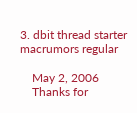3. dbit thread starter macrumors regular

    May 2, 2006
    Thanks for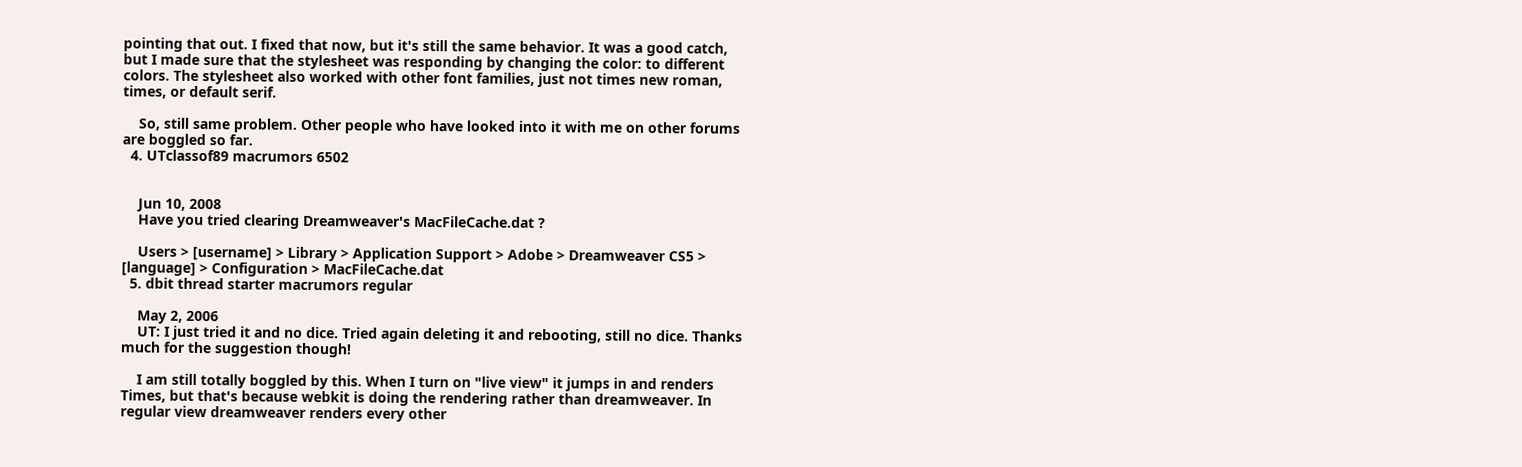pointing that out. I fixed that now, but it's still the same behavior. It was a good catch, but I made sure that the stylesheet was responding by changing the color: to different colors. The stylesheet also worked with other font families, just not times new roman, times, or default serif.

    So, still same problem. Other people who have looked into it with me on other forums are boggled so far.
  4. UTclassof89 macrumors 6502


    Jun 10, 2008
    Have you tried clearing Dreamweaver's MacFileCache.dat ?

    Users > [username] > Library > Application Support > Adobe > Dreamweaver CS5 > [language] > Configuration > MacFileCache.dat
  5. dbit thread starter macrumors regular

    May 2, 2006
    UT: I just tried it and no dice. Tried again deleting it and rebooting, still no dice. Thanks much for the suggestion though!

    I am still totally boggled by this. When I turn on "live view" it jumps in and renders Times, but that's because webkit is doing the rendering rather than dreamweaver. In regular view dreamweaver renders every other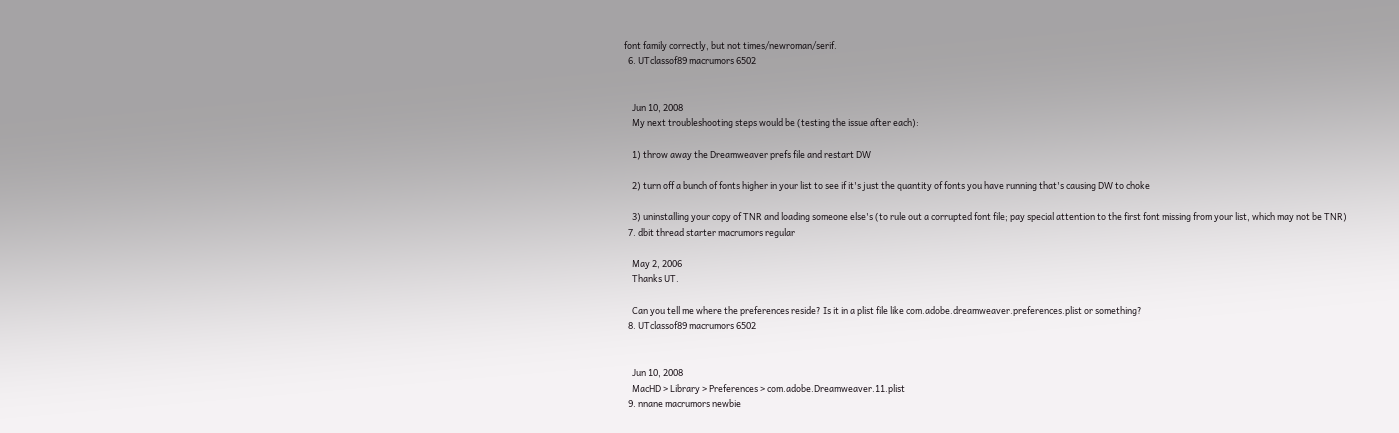font family correctly, but not times/newroman/serif.
  6. UTclassof89 macrumors 6502


    Jun 10, 2008
    My next troubleshooting steps would be (testing the issue after each):

    1) throw away the Dreamweaver prefs file and restart DW

    2) turn off a bunch of fonts higher in your list to see if it's just the quantity of fonts you have running that's causing DW to choke

    3) uninstalling your copy of TNR and loading someone else's (to rule out a corrupted font file; pay special attention to the first font missing from your list, which may not be TNR)
  7. dbit thread starter macrumors regular

    May 2, 2006
    Thanks UT.

    Can you tell me where the preferences reside? Is it in a plist file like com.adobe.dreamweaver.preferences.plist or something?
  8. UTclassof89 macrumors 6502


    Jun 10, 2008
    MacHD > Library > Preferences > com.adobe.Dreamweaver.11.plist
  9. nnane macrumors newbie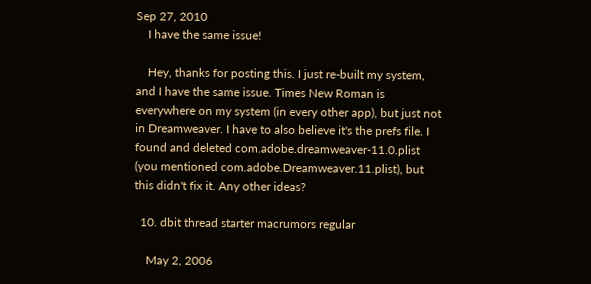Sep 27, 2010
    I have the same issue!

    Hey, thanks for posting this. I just re-built my system, and I have the same issue. Times New Roman is everywhere on my system (in every other app), but just not in Dreamweaver. I have to also believe it's the prefs file. I found and deleted com.adobe.dreamweaver-11.0.plist (you mentioned com.adobe.Dreamweaver.11.plist), but this didn't fix it. Any other ideas?

  10. dbit thread starter macrumors regular

    May 2, 2006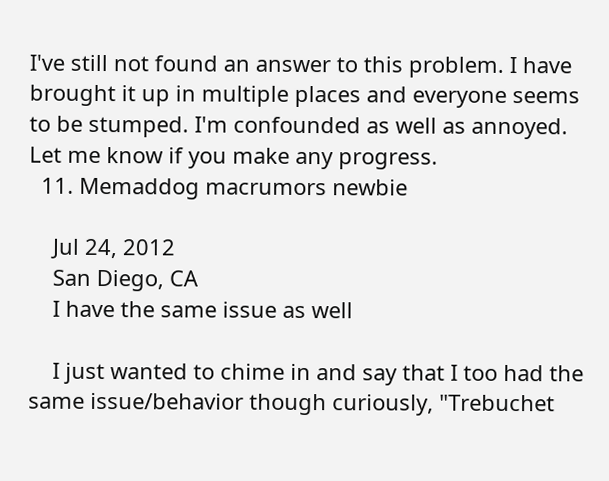I've still not found an answer to this problem. I have brought it up in multiple places and everyone seems to be stumped. I'm confounded as well as annoyed. Let me know if you make any progress.
  11. Memaddog macrumors newbie

    Jul 24, 2012
    San Diego, CA
    I have the same issue as well

    I just wanted to chime in and say that I too had the same issue/behavior though curiously, "Trebuchet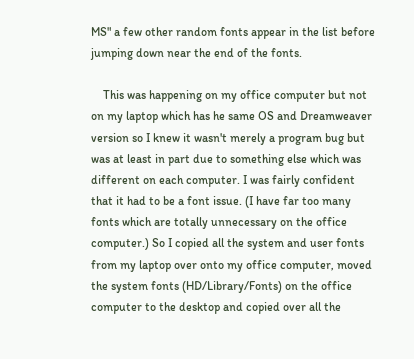MS" a few other random fonts appear in the list before jumping down near the end of the fonts.

    This was happening on my office computer but not on my laptop which has he same OS and Dreamweaver version so I knew it wasn't merely a program bug but was at least in part due to something else which was different on each computer. I was fairly confident that it had to be a font issue. (I have far too many fonts which are totally unnecessary on the office computer.) So I copied all the system and user fonts from my laptop over onto my office computer, moved the system fonts (HD/Library/Fonts) on the office computer to the desktop and copied over all the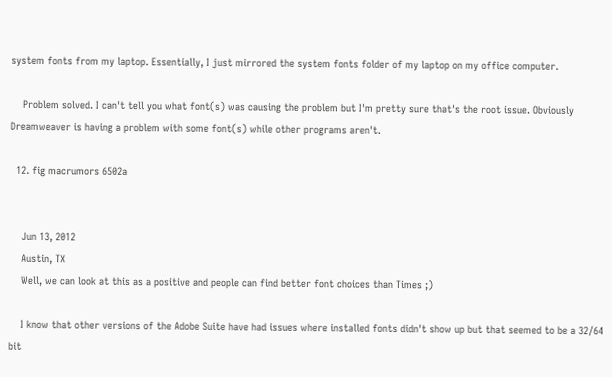system fonts from my laptop. Essentially, I just mirrored the system fonts folder of my laptop on my office computer.

    Problem solved. I can't tell you what font(s) was causing the problem but I'm pretty sure that's the root issue. Obviously Dreamweaver is having a problem with some font(s) while other programs aren't.

  12. fig macrumors 6502a


    Jun 13, 2012
    Austin, TX
    Well, we can look at this as a positive and people can find better font choices than Times ;)

    I know that other versions of the Adobe Suite have had issues where installed fonts didn't show up but that seemed to be a 32/64 bit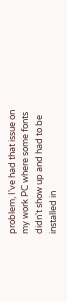problem, I've had that issue on my work PC where some fonts didn't show up and had to be installed in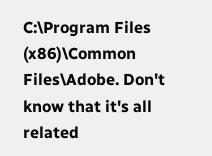C:\Program Files (x86)\Common Files\Adobe. Don't know that it's all related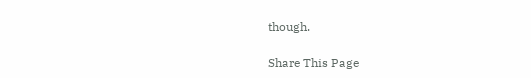though.

Share This Page